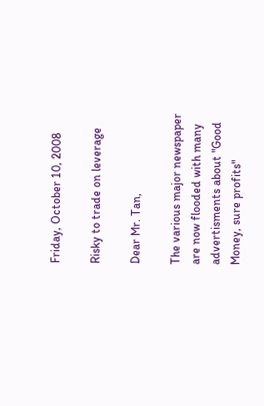Friday, October 10, 2008

Risky to trade on leverage

Dear Mr. Tan,

The various major newspaper are now flooded with many advertisments about "Good Money, sure profits"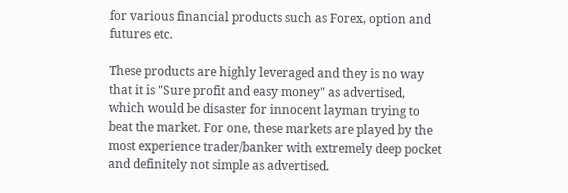for various financial products such as Forex, option and futures etc.

These products are highly leveraged and they is no way that it is "Sure profit and easy money" as advertised, which would be disaster for innocent layman trying to beat the market. For one, these markets are played by the most experience trader/banker with extremely deep pocket and definitely not simple as advertised.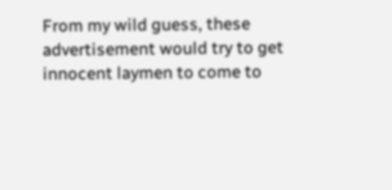From my wild guess, these advertisement would try to get innocent laymen to come to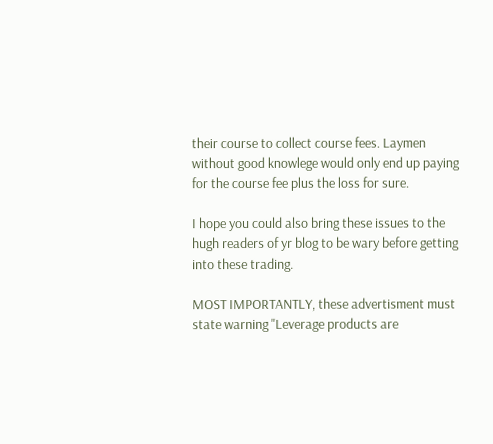their course to collect course fees. Laymen without good knowlege would only end up paying for the course fee plus the loss for sure.

I hope you could also bring these issues to the hugh readers of yr blog to be wary before getting into these trading.

MOST IMPORTANTLY, these advertisment must state warning "Leverage products are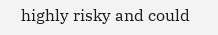highly risky and could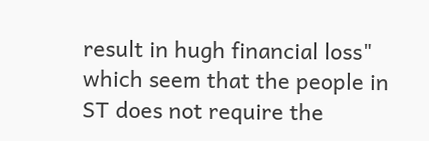result in hugh financial loss" which seem that the people in ST does not require the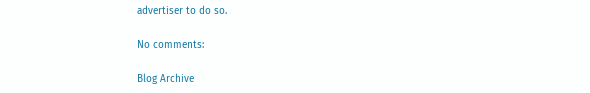advertiser to do so.

No comments:

Blog Archive